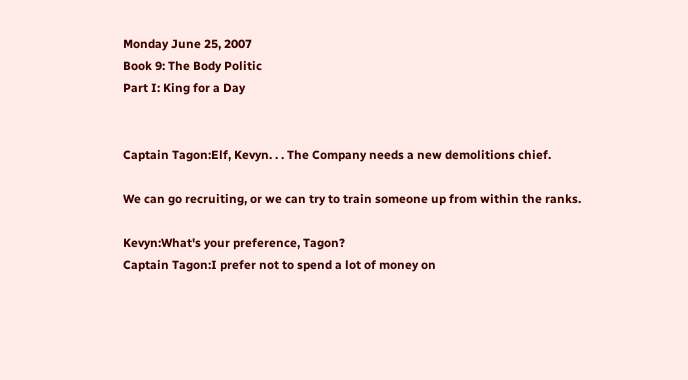Monday June 25, 2007
Book 9: The Body Politic
Part I: King for a Day


Captain Tagon:Elf, Kevyn. . . The Company needs a new demolitions chief.

We can go recruiting, or we can try to train someone up from within the ranks.

Kevyn:What's your preference, Tagon?
Captain Tagon:I prefer not to spend a lot of money on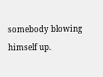somebody blowing himself up.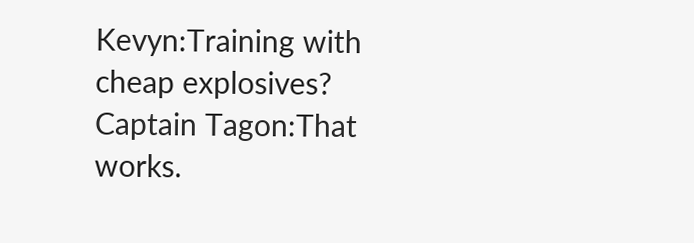Kevyn:Training with cheap explosives?
Captain Tagon:That works.